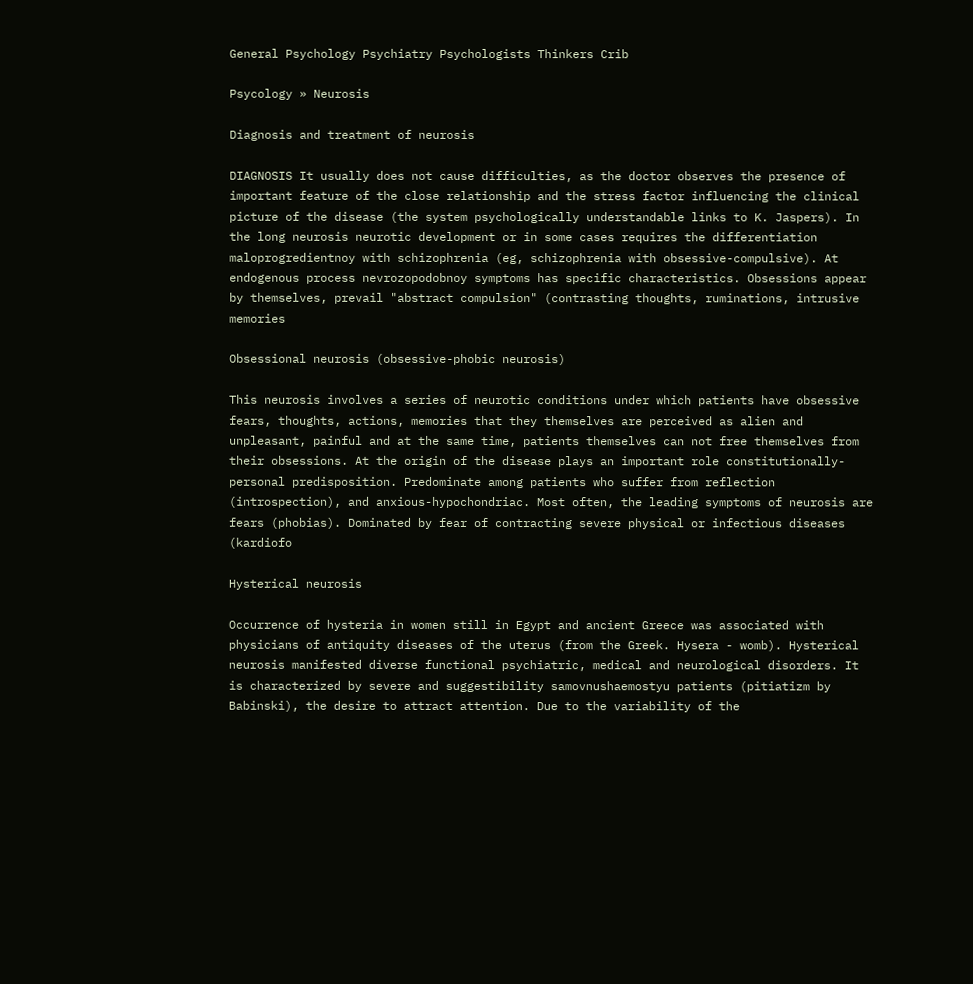General Psychology Psychiatry Psychologists Thinkers Crib

Psycology » Neurosis

Diagnosis and treatment of neurosis

DIAGNOSIS It usually does not cause difficulties, as the doctor observes the presence of important feature of the close relationship and the stress factor influencing the clinical picture of the disease (the system psychologically understandable links to K. Jaspers). In the long neurosis neurotic development or in some cases requires the differentiation maloprogredientnoy with schizophrenia (eg, schizophrenia with obsessive-compulsive). At endogenous process nevrozopodobnoy symptoms has specific characteristics. Obsessions appear by themselves, prevail "abstract compulsion" (contrasting thoughts, ruminations, intrusive memories

Obsessional neurosis (obsessive-phobic neurosis)

This neurosis involves a series of neurotic conditions under which patients have obsessive fears, thoughts, actions, memories that they themselves are perceived as alien and unpleasant, painful and at the same time, patients themselves can not free themselves from their obsessions. At the origin of the disease plays an important role constitutionally-personal predisposition. Predominate among patients who suffer from reflection (introspection), and anxious-hypochondriac. Most often, the leading symptoms of neurosis are fears (phobias). Dominated by fear of contracting severe physical or infectious diseases (kardiofo

Hysterical neurosis

Occurrence of hysteria in women still in Egypt and ancient Greece was associated with physicians of antiquity diseases of the uterus (from the Greek. Hysera - womb). Hysterical neurosis manifested diverse functional psychiatric, medical and neurological disorders. It is characterized by severe and suggestibility samovnushaemostyu patients (pitiatizm by Babinski), the desire to attract attention. Due to the variability of the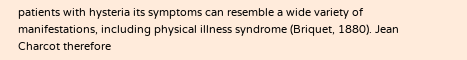patients with hysteria its symptoms can resemble a wide variety of manifestations, including physical illness syndrome (Briquet, 1880). Jean Charcot therefore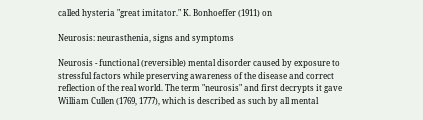called hysteria "great imitator." K. Bonhoeffer (1911) on

Neurosis: neurasthenia, signs and symptoms

Neurosis - functional (reversible) mental disorder caused by exposure to stressful factors while preserving awareness of the disease and correct reflection of the real world. The term "neurosis" and first decrypts it gave William Cullen (1769, 1777), which is described as such by all mental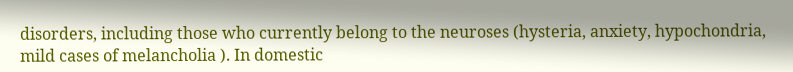disorders, including those who currently belong to the neuroses (hysteria, anxiety, hypochondria, mild cases of melancholia ). In domestic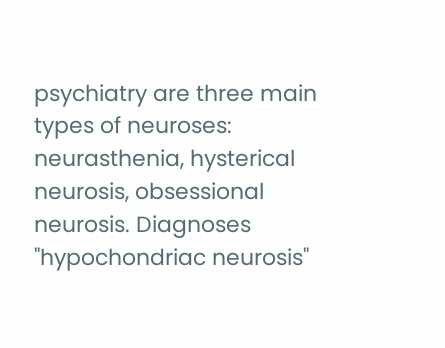psychiatry are three main types of neuroses: neurasthenia, hysterical neurosis, obsessional neurosis. Diagnoses "hypochondriac neurosis"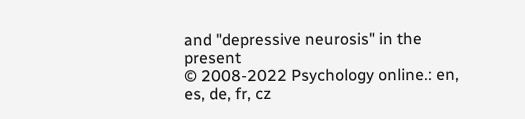and "depressive neurosis" in the present
© 2008-2022 Psychology online.: en, es, de, fr, cz